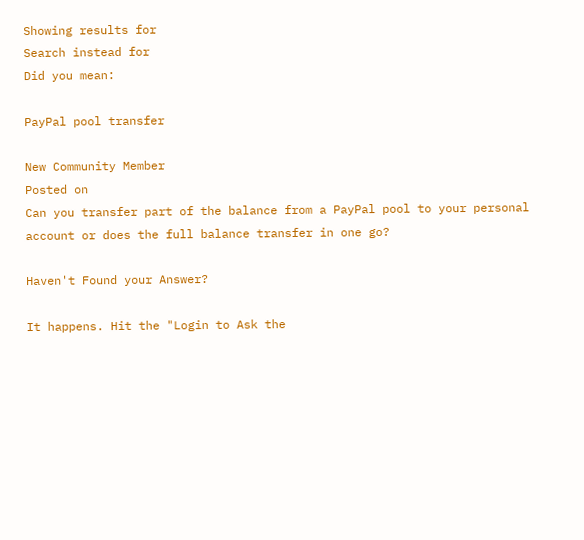Showing results for
Search instead for
Did you mean:

PayPal pool transfer

New Community Member
Posted on
Can you transfer part of the balance from a PayPal pool to your personal account or does the full balance transfer in one go?

Haven't Found your Answer?

It happens. Hit the "Login to Ask the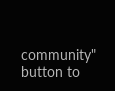community" button to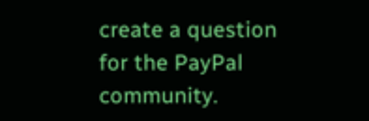create a question for the PayPal community.